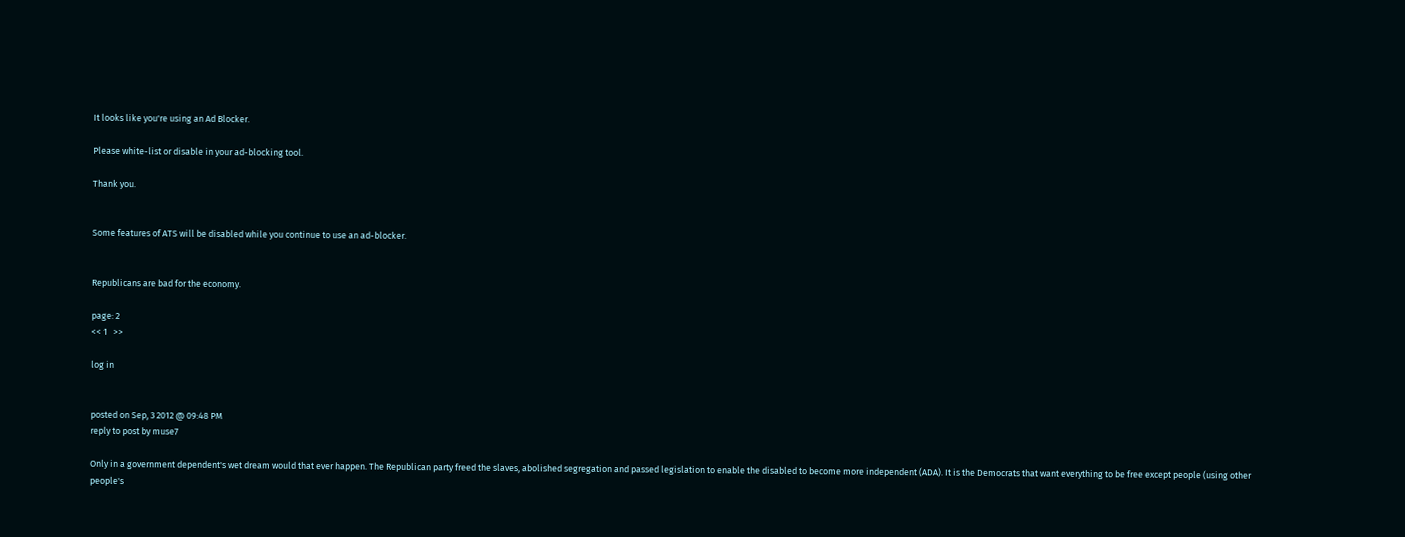It looks like you're using an Ad Blocker.

Please white-list or disable in your ad-blocking tool.

Thank you.


Some features of ATS will be disabled while you continue to use an ad-blocker.


Republicans are bad for the economy.

page: 2
<< 1   >>

log in


posted on Sep, 3 2012 @ 09:48 PM
reply to post by muse7

Only in a government dependent's wet dream would that ever happen. The Republican party freed the slaves, abolished segregation and passed legislation to enable the disabled to become more independent (ADA). It is the Democrats that want everything to be free except people (using other people's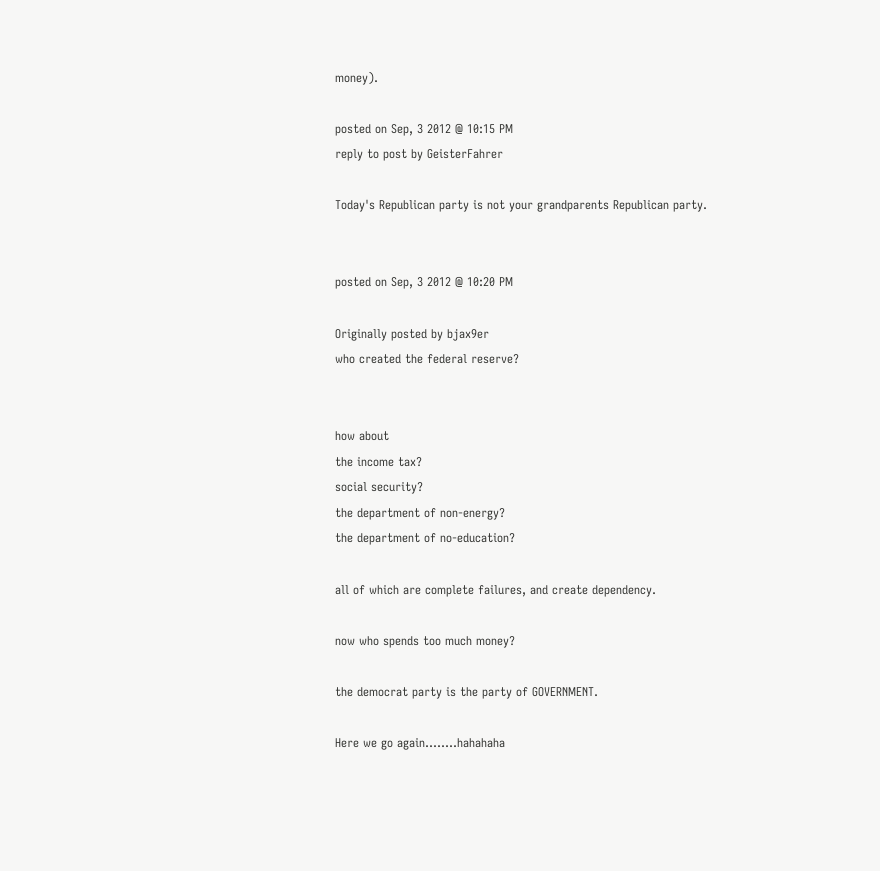money).

posted on Sep, 3 2012 @ 10:15 PM
reply to post by GeisterFahrer

Today's Republican party is not your grandparents Republican party.


posted on Sep, 3 2012 @ 10:20 PM

Originally posted by bjax9er
who created the federal reserve?


how about
the income tax?
social security?
the department of non-energy?
the department of no-education?

all of which are complete failures, and create dependency.

now who spends too much money?

the democrat party is the party of GOVERNMENT.

Here we go again........hahahaha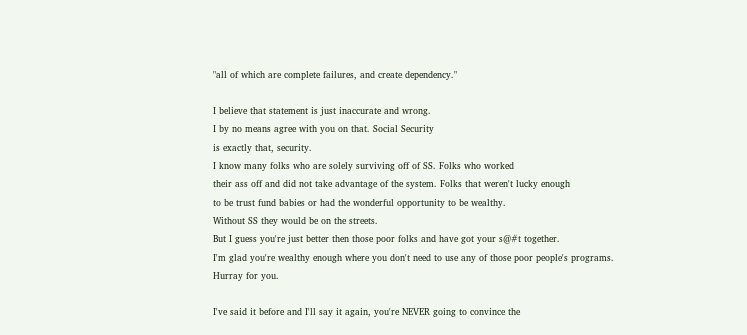"all of which are complete failures, and create dependency."

I believe that statement is just inaccurate and wrong.
I by no means agree with you on that. Social Security
is exactly that, security.
I know many folks who are solely surviving off of SS. Folks who worked
their ass off and did not take advantage of the system. Folks that weren't lucky enough
to be trust fund babies or had the wonderful opportunity to be wealthy.
Without SS they would be on the streets.
But I guess you're just better then those poor folks and have got your s@#t together.
I'm glad you're wealthy enough where you don't need to use any of those poor people's programs.
Hurray for you.

I've said it before and I'll say it again, you're NEVER going to convince the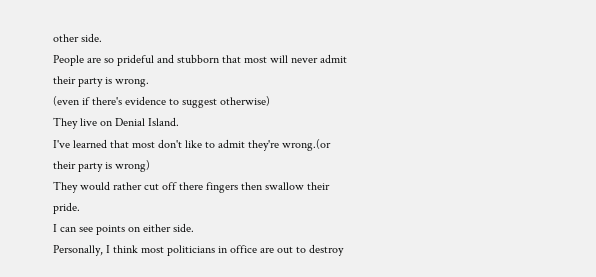other side.
People are so prideful and stubborn that most will never admit their party is wrong.
(even if there's evidence to suggest otherwise)
They live on Denial Island.
I've learned that most don't like to admit they're wrong.(or their party is wrong)
They would rather cut off there fingers then swallow their pride.
I can see points on either side.
Personally, I think most politicians in office are out to destroy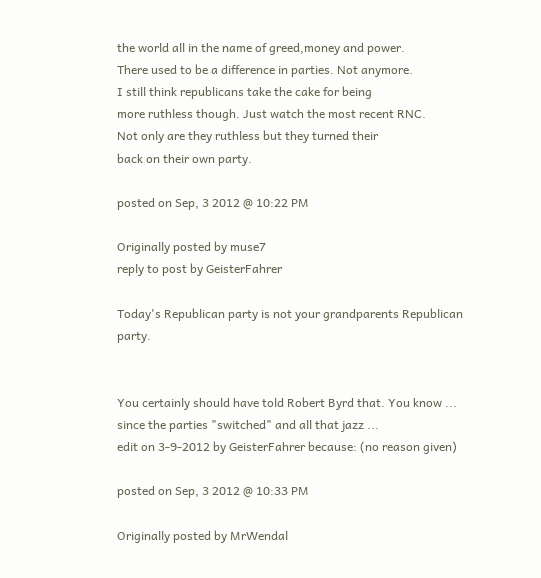the world all in the name of greed,money and power.
There used to be a difference in parties. Not anymore.
I still think republicans take the cake for being
more ruthless though. Just watch the most recent RNC.
Not only are they ruthless but they turned their
back on their own party.

posted on Sep, 3 2012 @ 10:22 PM

Originally posted by muse7
reply to post by GeisterFahrer

Today's Republican party is not your grandparents Republican party.


You certainly should have told Robert Byrd that. You know ... since the parties "switched" and all that jazz ...
edit on 3-9-2012 by GeisterFahrer because: (no reason given)

posted on Sep, 3 2012 @ 10:33 PM

Originally posted by MrWendal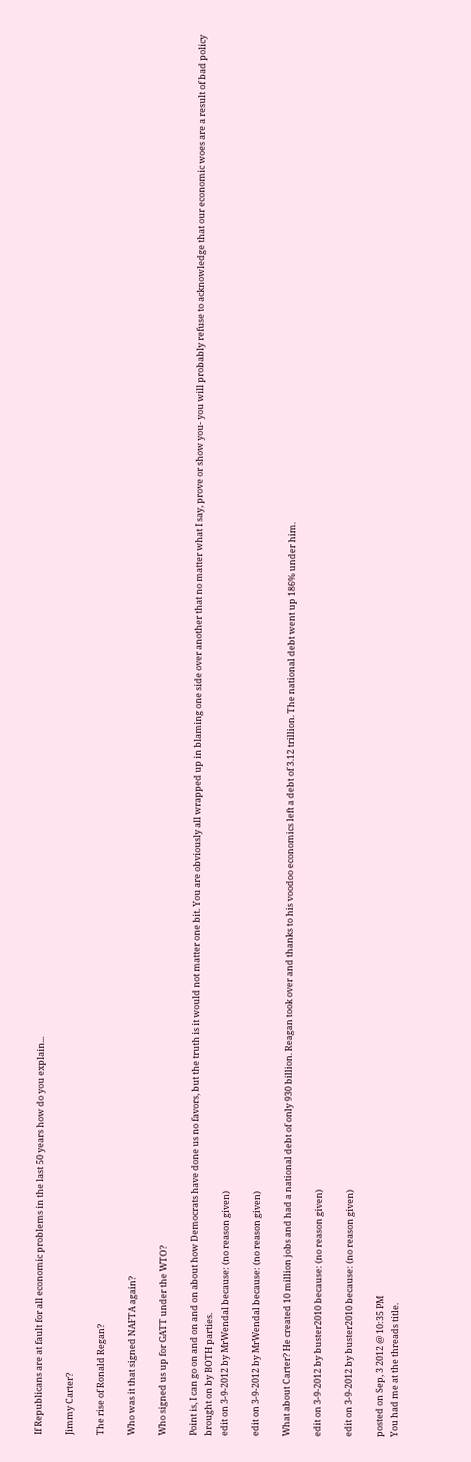If Republicans are at fault for all economic problems in the last 50 years how do you explain...

Jimmy Carter?

The rise of Ronald Regan?

Who was it that signed NAFTA again?

Who signed us up for GATT under the WTO?

Point is, I can go on and on and on about how Democrats have done us no favors, but the truth is it would not matter one bit. You are obviously all wrapped up in blaming one side over another that no matter what I say, prove or show you- you will probably refuse to acknowledge that our economic woes are a result of bad policy brought on by BOTH parties.
edit on 3-9-2012 by MrWendal because: (no reason given)

edit on 3-9-2012 by MrWendal because: (no reason given)

What about Carter? He created 10 million jobs and had a national debt of only 930 billion. Reagan took over and thanks to his voodoo economics left a debt of 3.12 trillion. The national debt went up 186% under him.

edit on 3-9-2012 by buster2010 because: (no reason given)

edit on 3-9-2012 by buster2010 because: (no reason given)

posted on Sep, 3 2012 @ 10:35 PM
You had me at the threads title.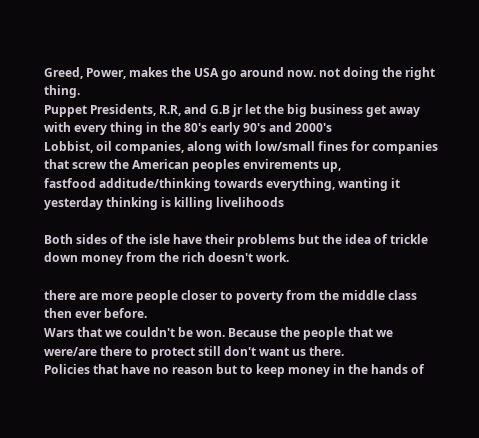Greed, Power, makes the USA go around now. not doing the right thing.
Puppet Presidents, R.R, and G.B jr let the big business get away with every thing in the 80's early 90's and 2000's
Lobbist, oil companies, along with low/small fines for companies that screw the American peoples envirements up,
fastfood additude/thinking towards everything, wanting it yesterday thinking is killing livelihoods

Both sides of the isle have their problems but the idea of trickle down money from the rich doesn't work.

there are more people closer to poverty from the middle class then ever before.
Wars that we couldn't be won. Because the people that we were/are there to protect still don't want us there.
Policies that have no reason but to keep money in the hands of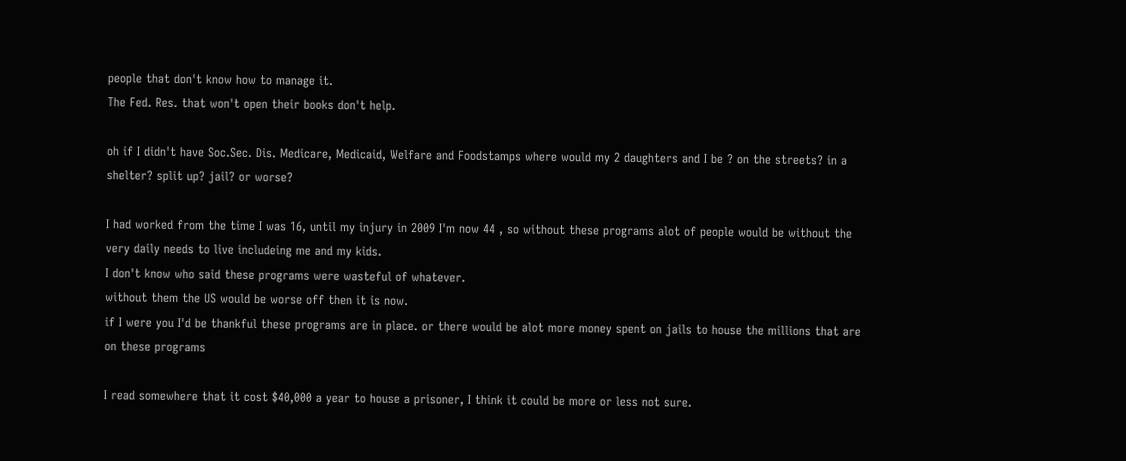people that don't know how to manage it.
The Fed. Res. that won't open their books don't help.

oh if I didn't have Soc.Sec. Dis. Medicare, Medicaid, Welfare and Foodstamps where would my 2 daughters and I be ? on the streets? in a shelter? split up? jail? or worse?

I had worked from the time I was 16, until my injury in 2009 I'm now 44 , so without these programs alot of people would be without the very daily needs to live includeing me and my kids.
I don't know who said these programs were wasteful of whatever.
without them the US would be worse off then it is now.
if I were you I'd be thankful these programs are in place. or there would be alot more money spent on jails to house the millions that are on these programs

I read somewhere that it cost $40,000 a year to house a prisoner, I think it could be more or less not sure.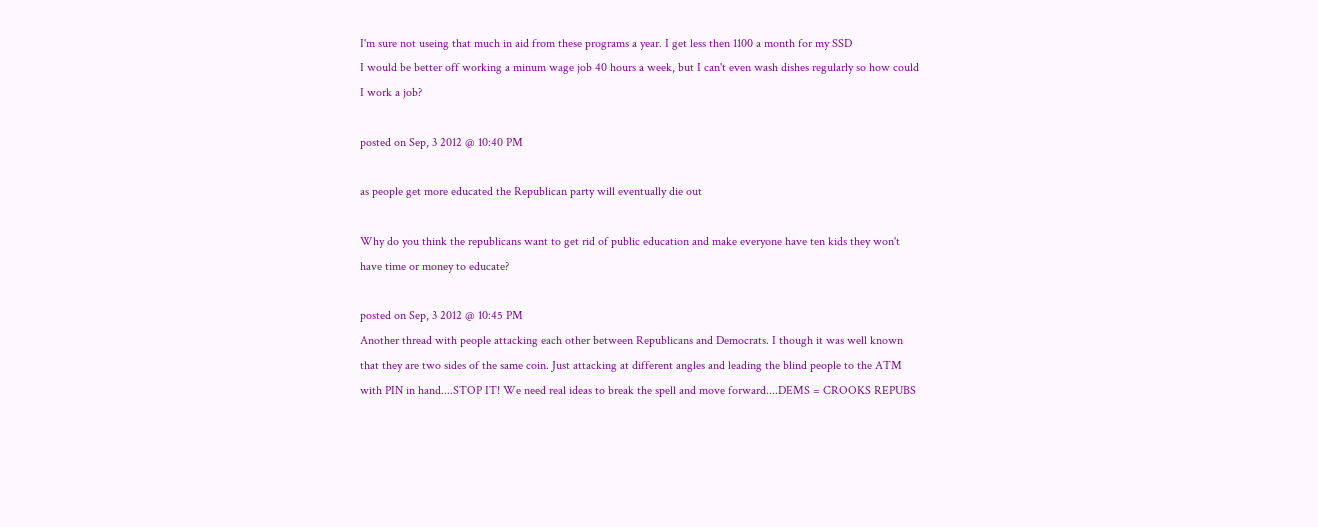I'm sure not useing that much in aid from these programs a year. I get less then 1100 a month for my SSD
I would be better off working a minum wage job 40 hours a week, but I can't even wash dishes regularly so how could I work a job?

posted on Sep, 3 2012 @ 10:40 PM

as people get more educated the Republican party will eventually die out

Why do you think the republicans want to get rid of public education and make everyone have ten kids they won't have time or money to educate?

posted on Sep, 3 2012 @ 10:45 PM
Another thread with people attacking each other between Republicans and Democrats. I though it was well known that they are two sides of the same coin. Just attacking at different angles and leading the blind people to the ATM with PIN in hand....STOP IT! We need real ideas to break the spell and move forward....DEMS = CROOKS REPUBS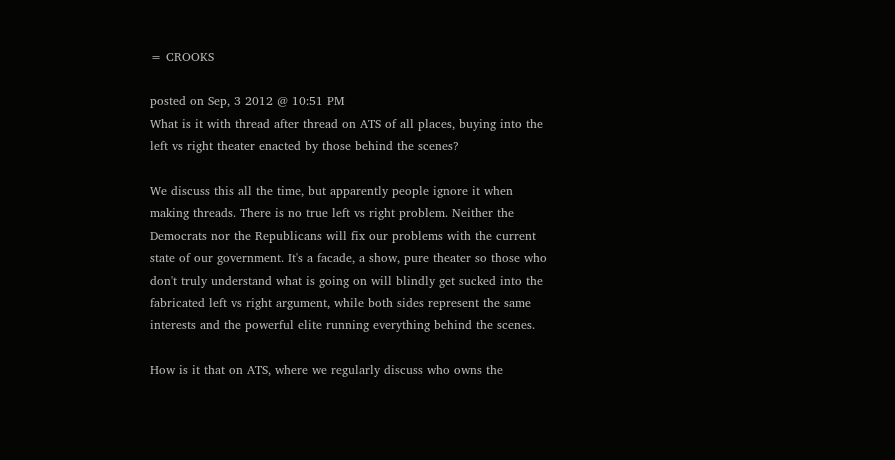= CROOKS

posted on Sep, 3 2012 @ 10:51 PM
What is it with thread after thread on ATS of all places, buying into the left vs right theater enacted by those behind the scenes?

We discuss this all the time, but apparently people ignore it when making threads. There is no true left vs right problem. Neither the Democrats nor the Republicans will fix our problems with the current state of our government. It's a facade, a show, pure theater so those who don't truly understand what is going on will blindly get sucked into the fabricated left vs right argument, while both sides represent the same interests and the powerful elite running everything behind the scenes.

How is it that on ATS, where we regularly discuss who owns the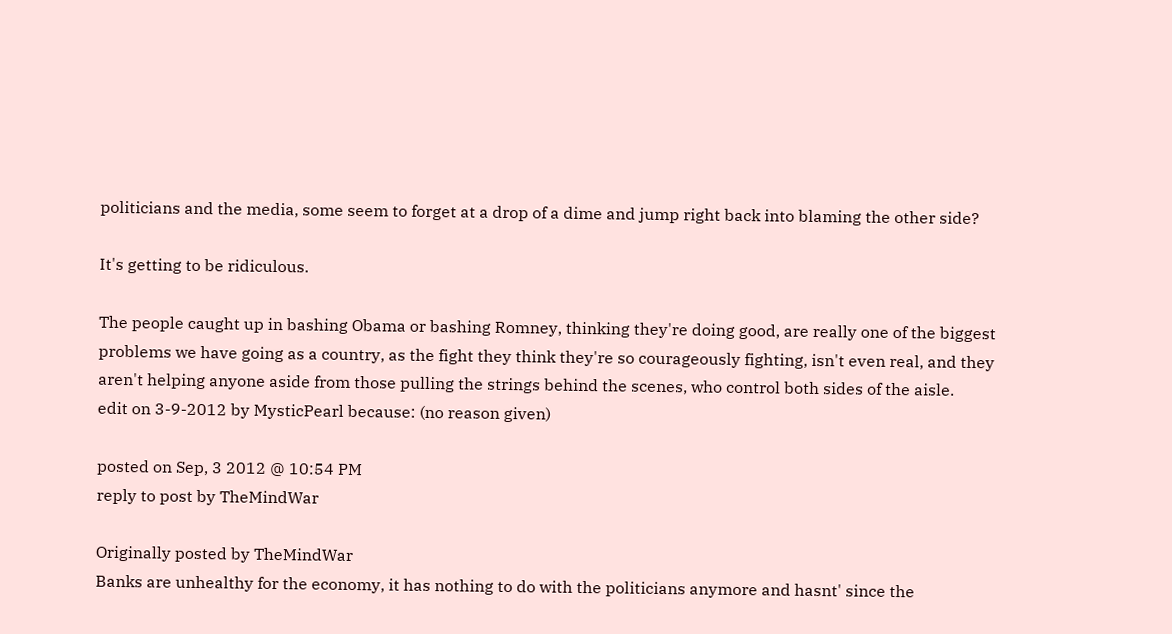politicians and the media, some seem to forget at a drop of a dime and jump right back into blaming the other side?

It's getting to be ridiculous.

The people caught up in bashing Obama or bashing Romney, thinking they're doing good, are really one of the biggest problems we have going as a country, as the fight they think they're so courageously fighting, isn't even real, and they aren't helping anyone aside from those pulling the strings behind the scenes, who control both sides of the aisle.
edit on 3-9-2012 by MysticPearl because: (no reason given)

posted on Sep, 3 2012 @ 10:54 PM
reply to post by TheMindWar

Originally posted by TheMindWar
Banks are unhealthy for the economy, it has nothing to do with the politicians anymore and hasnt' since the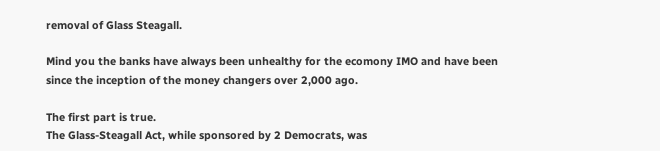removal of Glass Steagall.

Mind you the banks have always been unhealthy for the ecomony IMO and have been since the inception of the money changers over 2,000 ago.

The first part is true.
The Glass-Steagall Act, while sponsored by 2 Democrats, was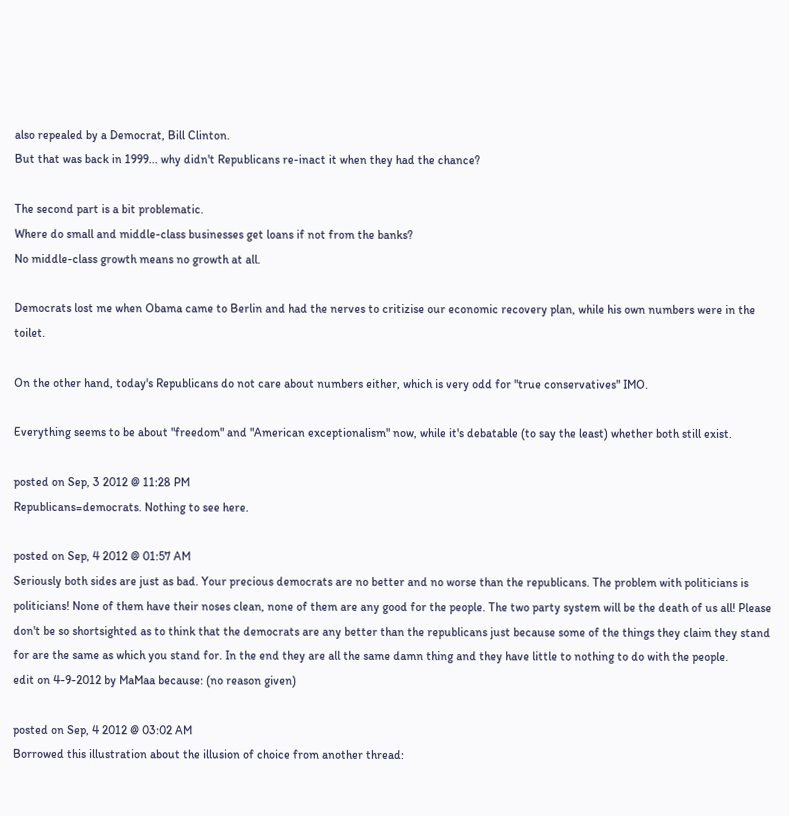also repealed by a Democrat, Bill Clinton.
But that was back in 1999... why didn't Republicans re-inact it when they had the chance?

The second part is a bit problematic.
Where do small and middle-class businesses get loans if not from the banks?
No middle-class growth means no growth at all.

Democrats lost me when Obama came to Berlin and had the nerves to critizise our economic recovery plan, while his own numbers were in the toilet.

On the other hand, today's Republicans do not care about numbers either, which is very odd for "true conservatives" IMO.

Everything seems to be about "freedom" and "American exceptionalism" now, while it's debatable (to say the least) whether both still exist.

posted on Sep, 3 2012 @ 11:28 PM
Republicans=democrats. Nothing to see here.

posted on Sep, 4 2012 @ 01:57 AM
Seriously both sides are just as bad. Your precious democrats are no better and no worse than the republicans. The problem with politicians is politicians! None of them have their noses clean, none of them are any good for the people. The two party system will be the death of us all! Please don't be so shortsighted as to think that the democrats are any better than the republicans just because some of the things they claim they stand for are the same as which you stand for. In the end they are all the same damn thing and they have little to nothing to do with the people.
edit on 4-9-2012 by MaMaa because: (no reason given)

posted on Sep, 4 2012 @ 03:02 AM
Borrowed this illustration about the illusion of choice from another thread: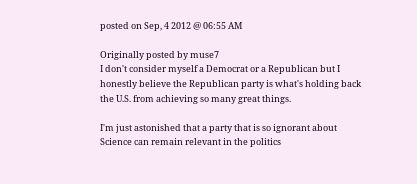posted on Sep, 4 2012 @ 06:55 AM

Originally posted by muse7
I don't consider myself a Democrat or a Republican but I honestly believe the Republican party is what's holding back the U.S. from achieving so many great things.

I'm just astonished that a party that is so ignorant about Science can remain relevant in the politics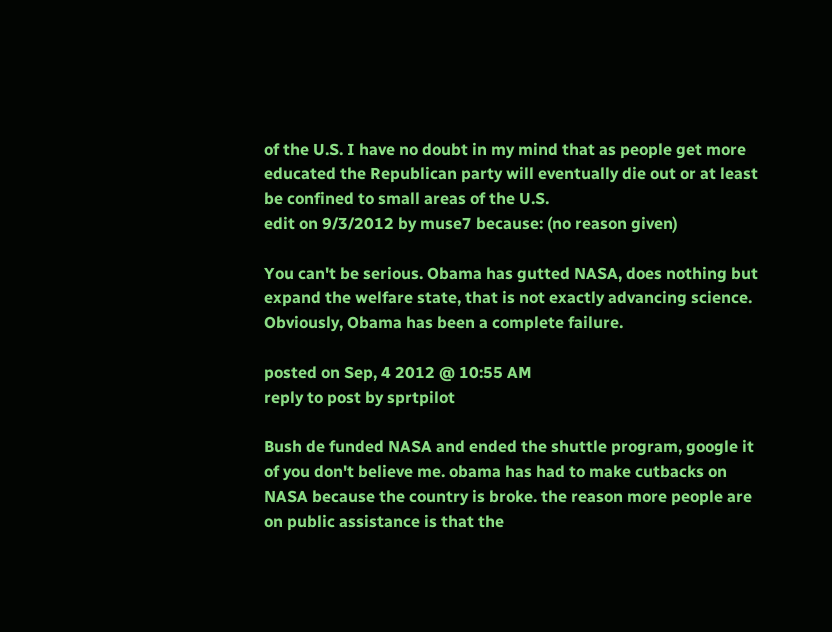of the U.S. I have no doubt in my mind that as people get more educated the Republican party will eventually die out or at least be confined to small areas of the U.S.
edit on 9/3/2012 by muse7 because: (no reason given)

You can't be serious. Obama has gutted NASA, does nothing but expand the welfare state, that is not exactly advancing science. Obviously, Obama has been a complete failure.

posted on Sep, 4 2012 @ 10:55 AM
reply to post by sprtpilot

Bush de funded NASA and ended the shuttle program, google it of you don't believe me. obama has had to make cutbacks on NASA because the country is broke. the reason more people are on public assistance is that the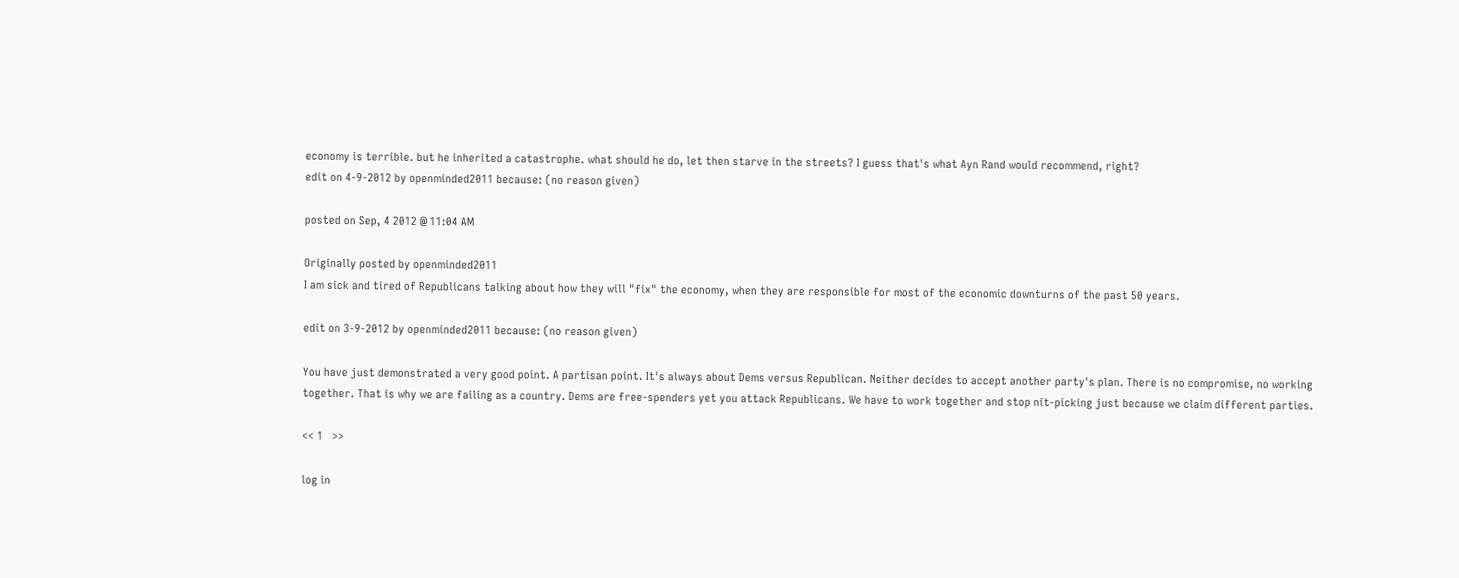economy is terrible. but he inherited a catastrophe. what should he do, let then starve in the streets? I guess that's what Ayn Rand would recommend, right?
edit on 4-9-2012 by openminded2011 because: (no reason given)

posted on Sep, 4 2012 @ 11:04 AM

Originally posted by openminded2011
I am sick and tired of Republicans talking about how they will "fix" the economy, when they are responsible for most of the economic downturns of the past 50 years.

edit on 3-9-2012 by openminded2011 because: (no reason given)

You have just demonstrated a very good point. A partisan point. It's always about Dems versus Republican. Neither decides to accept another party's plan. There is no compromise, no working together. That is why we are failing as a country. Dems are free-spenders yet you attack Republicans. We have to work together and stop nit-picking just because we claim different parties.

<< 1   >>

log in